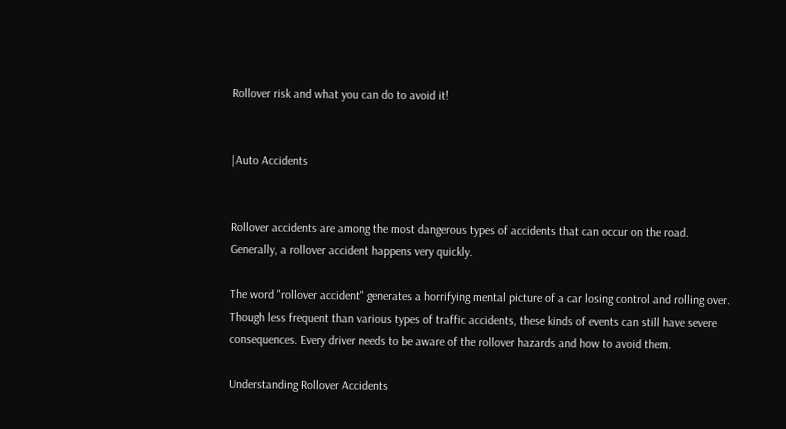Rollover risk and what you can do to avoid it!


|Auto Accidents


Rollover accidents are among the most dangerous types of accidents that can occur on the road. Generally, a rollover accident happens very quickly.

The word "rollover accident" generates a horrifying mental picture of a car losing control and rolling over. Though less frequent than various types of traffic accidents, these kinds of events can still have severe consequences. Every driver needs to be aware of the rollover hazards and how to avoid them.

Understanding Rollover Accidents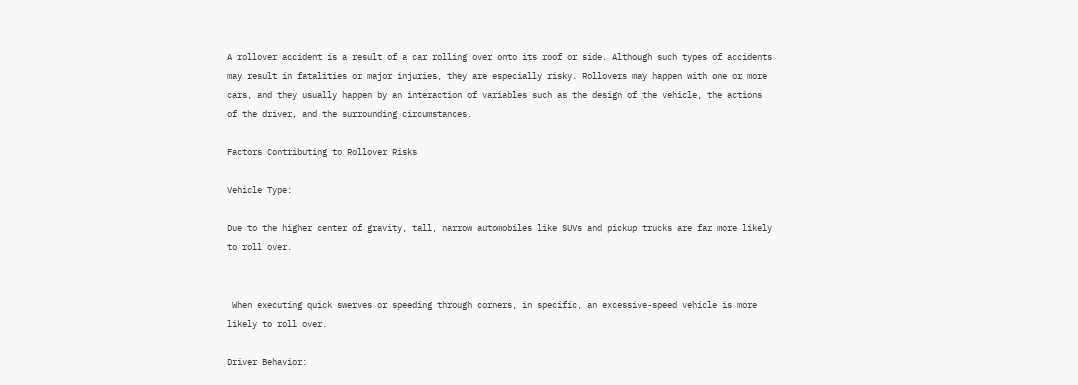A rollover accident is a result of a car rolling over onto its roof or side. Although such types of accidents may result in fatalities or major injuries, they are especially risky. Rollovers may happen with one or more cars, and they usually happen by an interaction of variables such as the design of the vehicle, the actions of the driver, and the surrounding circumstances.

Factors Contributing to Rollover Risks

Vehicle Type:

Due to the higher center of gravity, tall, narrow automobiles like SUVs and pickup trucks are far more likely to roll over.


 When executing quick swerves or speeding through corners, in specific, an excessive-speed vehicle is more likely to roll over.

Driver Behavior: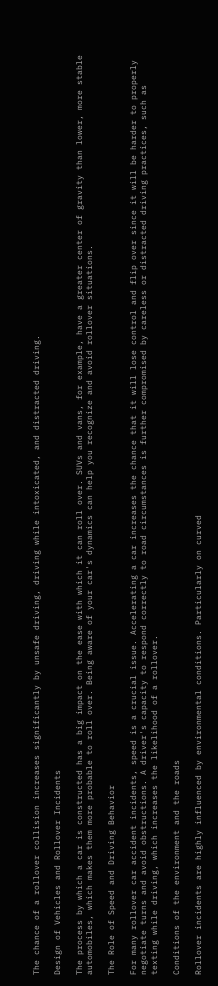The chance of a rollover collision increases significantly by unsafe driving, driving while intoxicated, and distracted driving.

Design of Vehicles and Rollover Incidents

The process by which a car is constructed has a big impact on the ease with which it can roll over. SUVs and vans, for example, have a greater center of gravity than lower, more stable automobiles, which makes them more probable to roll over. Being aware of your car's dynamics can help you recognize and avoid rollover situations.

The Role of Speed and Driving Behavior

For many rollover car accident incidents, speed is a crucial issue. Accelerating a car increases the chance that it will lose control and flip over since it will be harder to properly negotiate turns and avoid obstructions. A driver's capacity to respond correctly to road circumstances is further compromised by careless or distracted driving practices, such as texting while driving, which increases the likelihood of a rollover.

Conditions of the environment and the roads

Rollover incidents are highly influenced by environmental conditions. Particularly on curved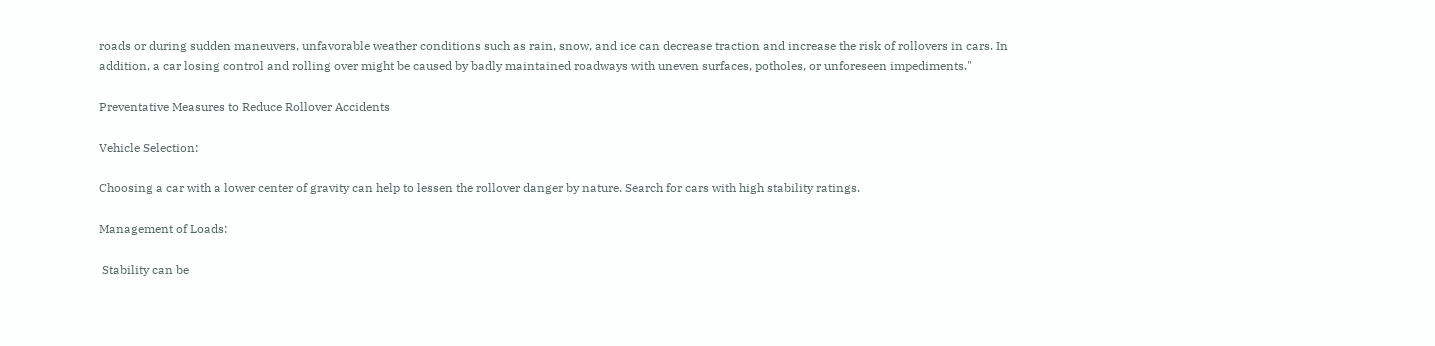roads or during sudden maneuvers, unfavorable weather conditions such as rain, snow, and ice can decrease traction and increase the risk of rollovers in cars. In addition, a car losing control and rolling over might be caused by badly maintained roadways with uneven surfaces, potholes, or unforeseen impediments."

Preventative Measures to Reduce Rollover Accidents

Vehicle Selection:

Choosing a car with a lower center of gravity can help to lessen the rollover danger by nature. Search for cars with high stability ratings.

Management of Loads:

 Stability can be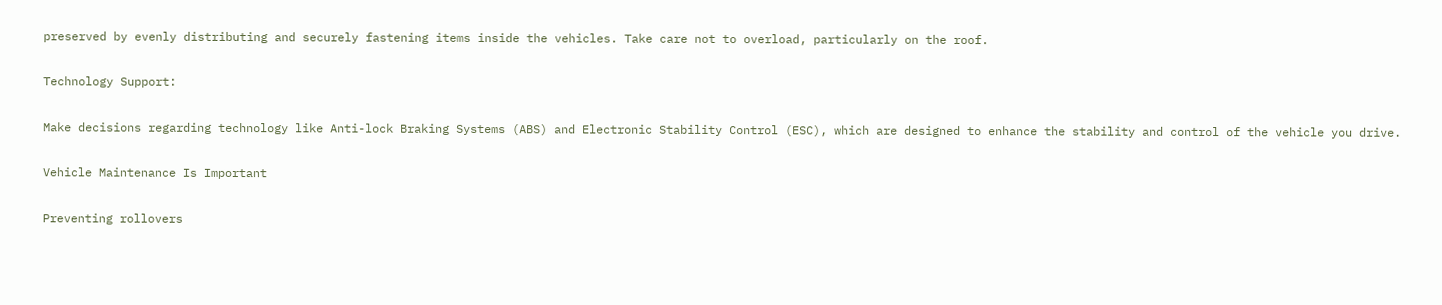preserved by evenly distributing and securely fastening items inside the vehicles. Take care not to overload, particularly on the roof.

Technology Support:

Make decisions regarding technology like Anti-lock Braking Systems (ABS) and Electronic Stability Control (ESC), which are designed to enhance the stability and control of the vehicle you drive.

Vehicle Maintenance Is Important

Preventing rollovers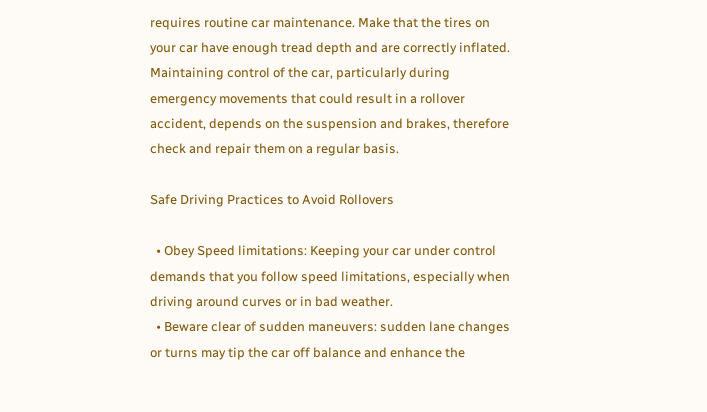requires routine car maintenance. Make that the tires on your car have enough tread depth and are correctly inflated. Maintaining control of the car, particularly during emergency movements that could result in a rollover accident, depends on the suspension and brakes, therefore check and repair them on a regular basis.

Safe Driving Practices to Avoid Rollovers

  • Obey Speed limitations: Keeping your car under control demands that you follow speed limitations, especially when driving around curves or in bad weather.
  • Beware clear of sudden maneuvers: sudden lane changes or turns may tip the car off balance and enhance the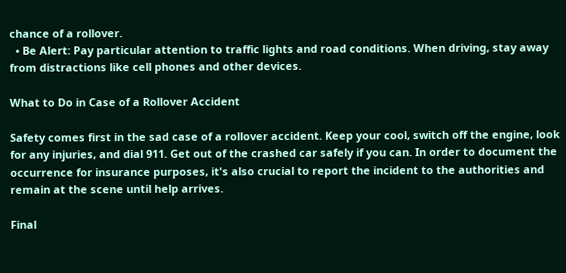chance of a rollover.
  • Be Alert: Pay particular attention to traffic lights and road conditions. When driving, stay away from distractions like cell phones and other devices.

What to Do in Case of a Rollover Accident

Safety comes first in the sad case of a rollover accident. Keep your cool, switch off the engine, look for any injuries, and dial 911. Get out of the crashed car safely if you can. In order to document the occurrence for insurance purposes, it's also crucial to report the incident to the authorities and remain at the scene until help arrives.

Final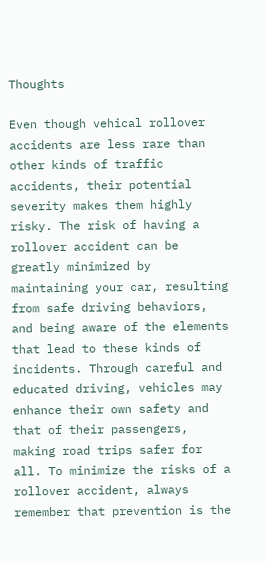Thoughts

Even though vehical rollover accidents are less rare than other kinds of traffic accidents, their potential severity makes them highly risky. The risk of having a rollover accident can be greatly minimized by maintaining your car, resulting from safe driving behaviors, and being aware of the elements that lead to these kinds of incidents. Through careful and educated driving, vehicles may enhance their own safety and that of their passengers, making road trips safer for all. To minimize the risks of a rollover accident, always remember that prevention is the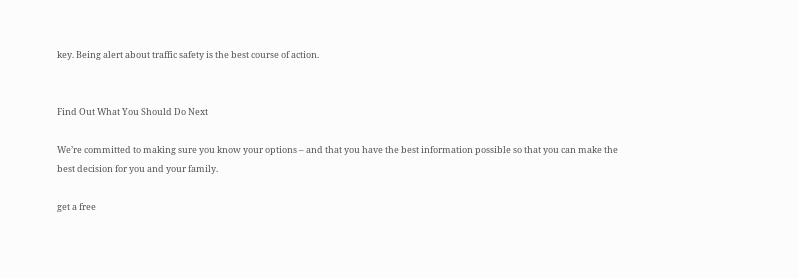key. Being alert about traffic safety is the best course of action.


Find Out What You Should Do Next

We’re committed to making sure you know your options – and that you have the best information possible so that you can make the best decision for you and your family.

get a free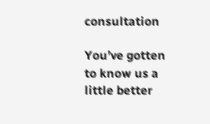consultation

You’ve gotten to know us a little better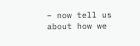– now tell us about how we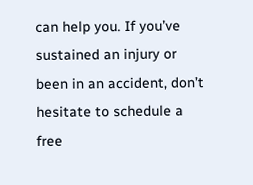can help you. If you’ve sustained an injury or been in an accident, don’t hesitate to schedule a free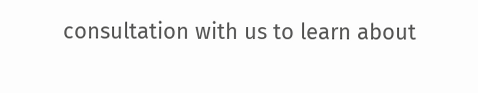consultation with us to learn about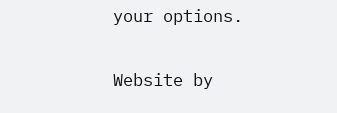your options.

Website by